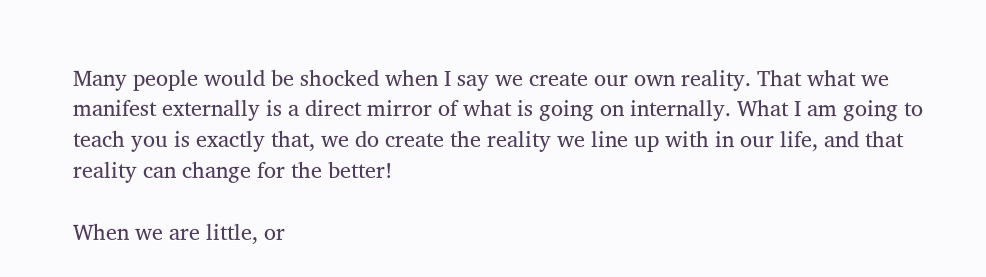Many people would be shocked when I say we create our own reality. That what we manifest externally is a direct mirror of what is going on internally. What I am going to teach you is exactly that, we do create the reality we line up with in our life, and that reality can change for the better!

When we are little, or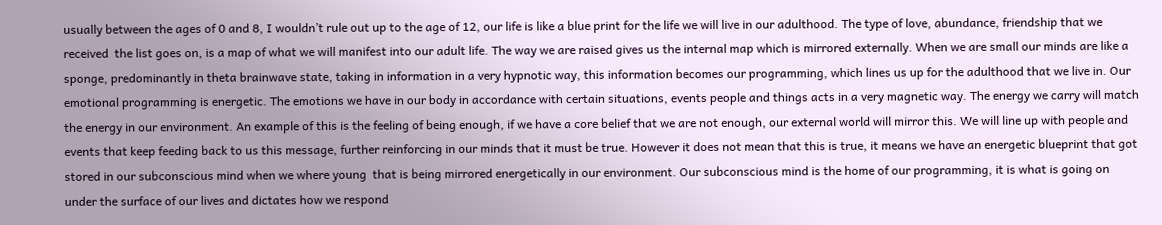usually between the ages of 0 and 8, I wouldn’t rule out up to the age of 12, our life is like a blue print for the life we will live in our adulthood. The type of love, abundance, friendship that we received  the list goes on, is a map of what we will manifest into our adult life. The way we are raised gives us the internal map which is mirrored externally. When we are small our minds are like a sponge, predominantly in theta brainwave state, taking in information in a very hypnotic way, this information becomes our programming, which lines us up for the adulthood that we live in. Our emotional programming is energetic. The emotions we have in our body in accordance with certain situations, events people and things acts in a very magnetic way. The energy we carry will match the energy in our environment. An example of this is the feeling of being enough, if we have a core belief that we are not enough, our external world will mirror this. We will line up with people and events that keep feeding back to us this message, further reinforcing in our minds that it must be true. However it does not mean that this is true, it means we have an energetic blueprint that got stored in our subconscious mind when we where young  that is being mirrored energetically in our environment. Our subconscious mind is the home of our programming, it is what is going on under the surface of our lives and dictates how we respond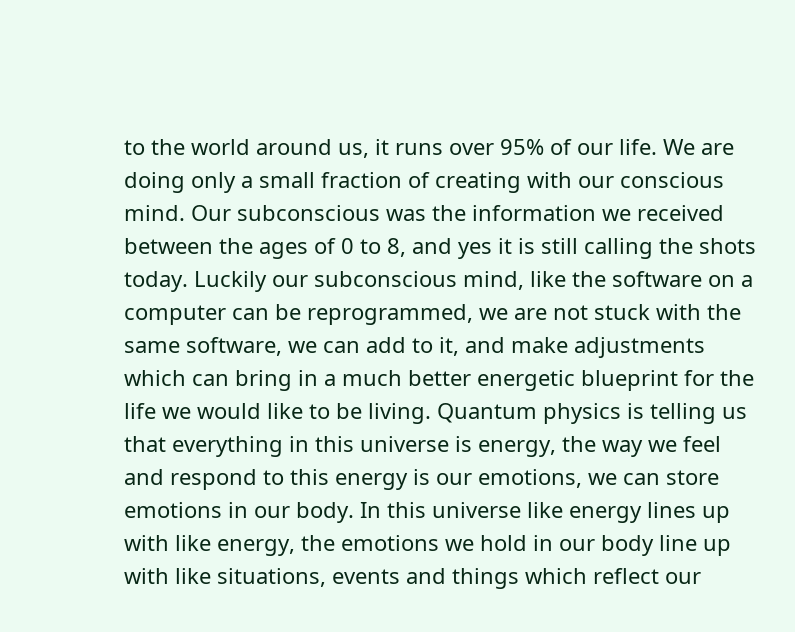to the world around us, it runs over 95% of our life. We are doing only a small fraction of creating with our conscious mind. Our subconscious was the information we received between the ages of 0 to 8, and yes it is still calling the shots today. Luckily our subconscious mind, like the software on a computer can be reprogrammed, we are not stuck with the same software, we can add to it, and make adjustments which can bring in a much better energetic blueprint for the life we would like to be living. Quantum physics is telling us that everything in this universe is energy, the way we feel and respond to this energy is our emotions, we can store emotions in our body. In this universe like energy lines up with like energy, the emotions we hold in our body line up with like situations, events and things which reflect our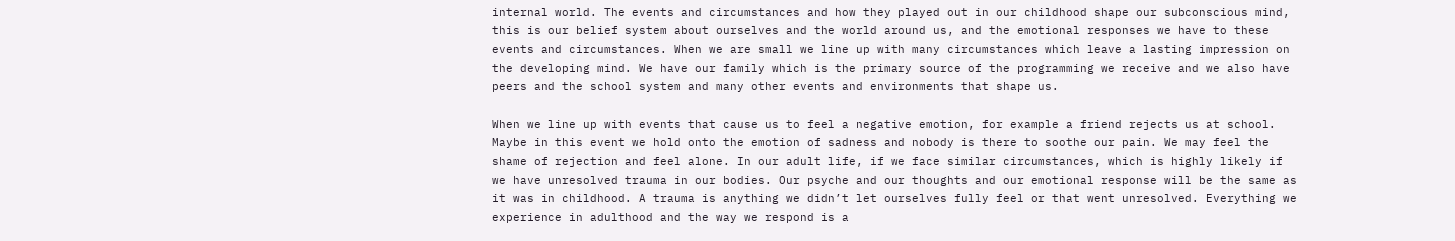internal world. The events and circumstances and how they played out in our childhood shape our subconscious mind, this is our belief system about ourselves and the world around us, and the emotional responses we have to these events and circumstances. When we are small we line up with many circumstances which leave a lasting impression on the developing mind. We have our family which is the primary source of the programming we receive and we also have peers and the school system and many other events and environments that shape us.

When we line up with events that cause us to feel a negative emotion, for example a friend rejects us at school. Maybe in this event we hold onto the emotion of sadness and nobody is there to soothe our pain. We may feel the shame of rejection and feel alone. In our adult life, if we face similar circumstances, which is highly likely if we have unresolved trauma in our bodies. Our psyche and our thoughts and our emotional response will be the same as it was in childhood. A trauma is anything we didn’t let ourselves fully feel or that went unresolved. Everything we experience in adulthood and the way we respond is a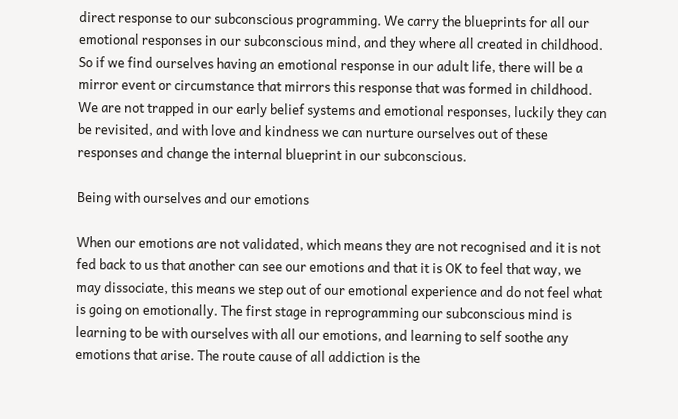direct response to our subconscious programming. We carry the blueprints for all our emotional responses in our subconscious mind, and they where all created in childhood. So if we find ourselves having an emotional response in our adult life, there will be a mirror event or circumstance that mirrors this response that was formed in childhood. We are not trapped in our early belief systems and emotional responses, luckily they can be revisited, and with love and kindness we can nurture ourselves out of these responses and change the internal blueprint in our subconscious.

Being with ourselves and our emotions

When our emotions are not validated, which means they are not recognised and it is not fed back to us that another can see our emotions and that it is OK to feel that way, we may dissociate, this means we step out of our emotional experience and do not feel what is going on emotionally. The first stage in reprogramming our subconscious mind is learning to be with ourselves with all our emotions, and learning to self soothe any emotions that arise. The route cause of all addiction is the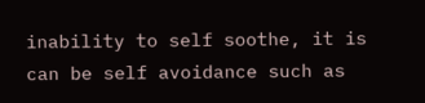inability to self soothe, it is can be self avoidance such as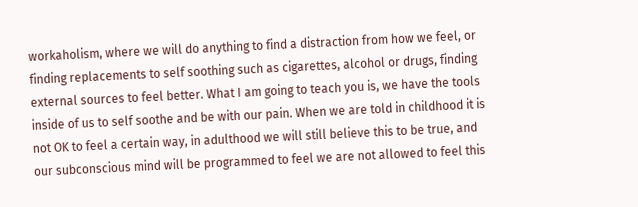workaholism, where we will do anything to find a distraction from how we feel, or finding replacements to self soothing such as cigarettes, alcohol or drugs, finding external sources to feel better. What I am going to teach you is, we have the tools inside of us to self soothe and be with our pain. When we are told in childhood it is not OK to feel a certain way, in adulthood we will still believe this to be true, and our subconscious mind will be programmed to feel we are not allowed to feel this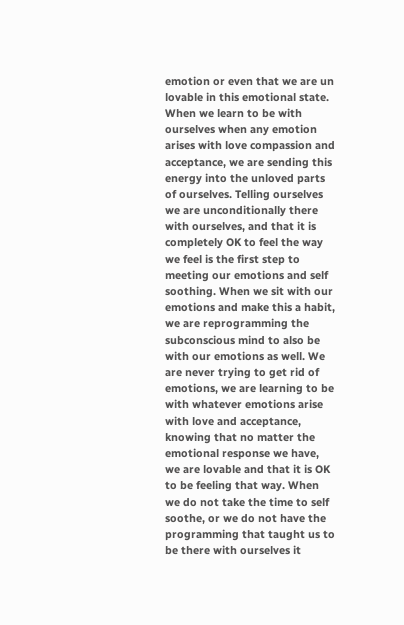emotion or even that we are un lovable in this emotional state. When we learn to be with ourselves when any emotion arises with love compassion and acceptance, we are sending this energy into the unloved parts of ourselves. Telling ourselves we are unconditionally there with ourselves, and that it is completely OK to feel the way we feel is the first step to meeting our emotions and self soothing. When we sit with our emotions and make this a habit, we are reprogramming the subconscious mind to also be with our emotions as well. We are never trying to get rid of emotions, we are learning to be with whatever emotions arise with love and acceptance, knowing that no matter the emotional response we have, we are lovable and that it is OK to be feeling that way. When we do not take the time to self soothe, or we do not have the programming that taught us to be there with ourselves it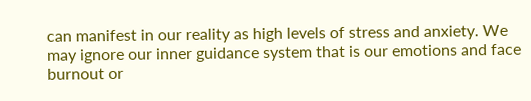can manifest in our reality as high levels of stress and anxiety. We may ignore our inner guidance system that is our emotions and face burnout or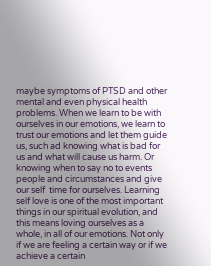maybe symptoms of PTSD and other mental and even physical health problems. When we learn to be with ourselves in our emotions, we learn to trust our emotions and let them guide us, such ad knowing what is bad for us and what will cause us harm. Or knowing when to say no to events people and circumstances and give our self  time for ourselves. Learning self love is one of the most important things in our spiritual evolution, and this means loving ourselves as a whole, in all of our emotions. Not only if we are feeling a certain way or if we achieve a certain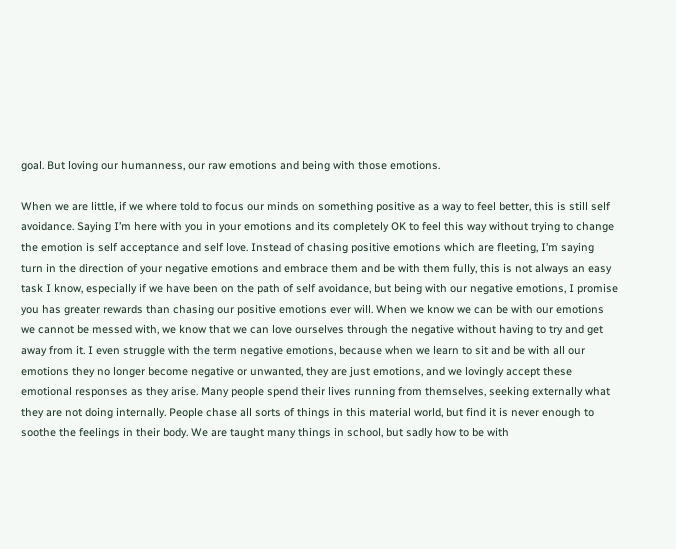goal. But loving our humanness, our raw emotions and being with those emotions.

When we are little, if we where told to focus our minds on something positive as a way to feel better, this is still self avoidance. Saying I’m here with you in your emotions and its completely OK to feel this way without trying to change the emotion is self acceptance and self love. Instead of chasing positive emotions which are fleeting, I’m saying turn in the direction of your negative emotions and embrace them and be with them fully, this is not always an easy task I know, especially if we have been on the path of self avoidance, but being with our negative emotions, I promise you has greater rewards than chasing our positive emotions ever will. When we know we can be with our emotions we cannot be messed with, we know that we can love ourselves through the negative without having to try and get away from it. I even struggle with the term negative emotions, because when we learn to sit and be with all our emotions they no longer become negative or unwanted, they are just emotions, and we lovingly accept these emotional responses as they arise. Many people spend their lives running from themselves, seeking externally what they are not doing internally. People chase all sorts of things in this material world, but find it is never enough to soothe the feelings in their body. We are taught many things in school, but sadly how to be with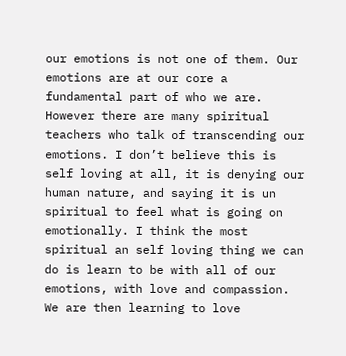our emotions is not one of them. Our emotions are at our core a fundamental part of who we are. However there are many spiritual teachers who talk of transcending our emotions. I don’t believe this is self loving at all, it is denying our human nature, and saying it is un spiritual to feel what is going on emotionally. I think the most spiritual an self loving thing we can do is learn to be with all of our emotions, with love and compassion. We are then learning to love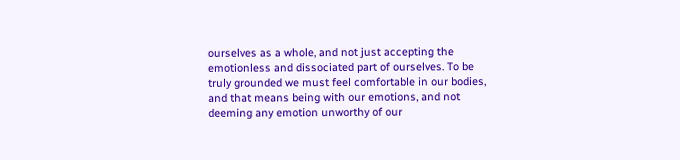ourselves as a whole, and not just accepting the emotionless and dissociated part of ourselves. To be truly grounded we must feel comfortable in our bodies, and that means being with our emotions, and not deeming any emotion unworthy of our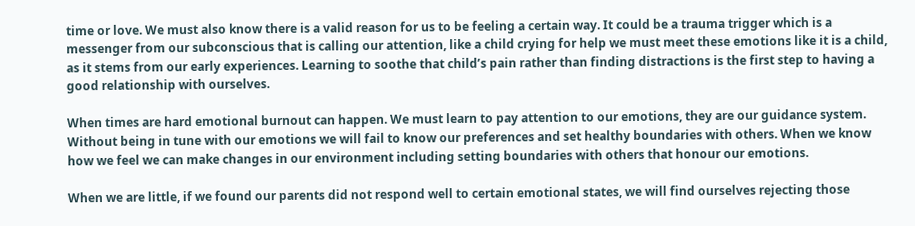time or love. We must also know there is a valid reason for us to be feeling a certain way. It could be a trauma trigger which is a messenger from our subconscious that is calling our attention, like a child crying for help we must meet these emotions like it is a child, as it stems from our early experiences. Learning to soothe that child’s pain rather than finding distractions is the first step to having a good relationship with ourselves.

When times are hard emotional burnout can happen. We must learn to pay attention to our emotions, they are our guidance system. Without being in tune with our emotions we will fail to know our preferences and set healthy boundaries with others. When we know how we feel we can make changes in our environment including setting boundaries with others that honour our emotions.

When we are little, if we found our parents did not respond well to certain emotional states, we will find ourselves rejecting those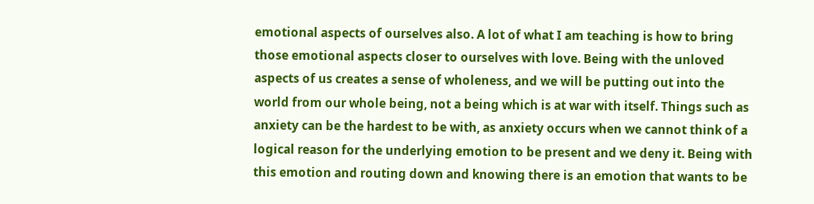emotional aspects of ourselves also. A lot of what I am teaching is how to bring those emotional aspects closer to ourselves with love. Being with the unloved aspects of us creates a sense of wholeness, and we will be putting out into the world from our whole being, not a being which is at war with itself. Things such as anxiety can be the hardest to be with, as anxiety occurs when we cannot think of a logical reason for the underlying emotion to be present and we deny it. Being with this emotion and routing down and knowing there is an emotion that wants to be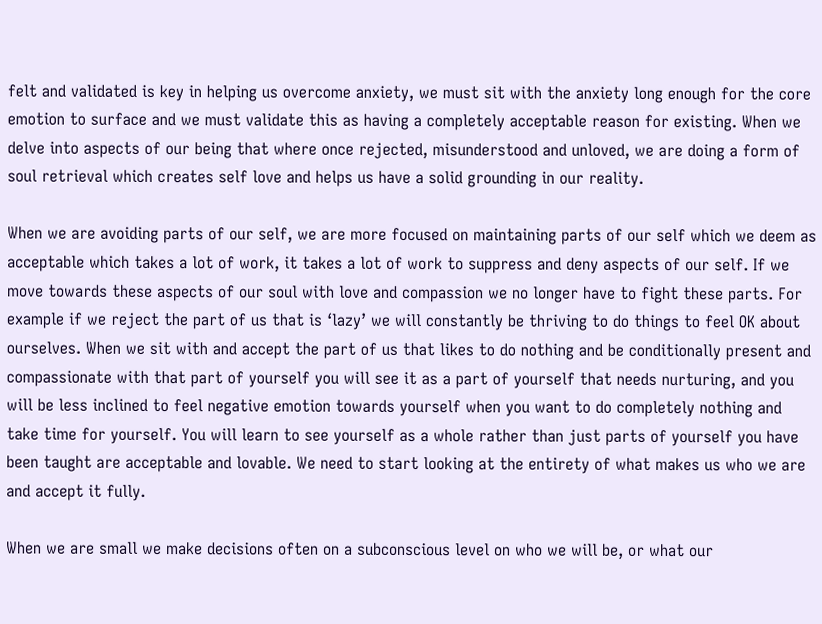felt and validated is key in helping us overcome anxiety, we must sit with the anxiety long enough for the core emotion to surface and we must validate this as having a completely acceptable reason for existing. When we delve into aspects of our being that where once rejected, misunderstood and unloved, we are doing a form of soul retrieval which creates self love and helps us have a solid grounding in our reality.

When we are avoiding parts of our self, we are more focused on maintaining parts of our self which we deem as acceptable which takes a lot of work, it takes a lot of work to suppress and deny aspects of our self. If we move towards these aspects of our soul with love and compassion we no longer have to fight these parts. For example if we reject the part of us that is ‘lazy’ we will constantly be thriving to do things to feel OK about ourselves. When we sit with and accept the part of us that likes to do nothing and be conditionally present and compassionate with that part of yourself you will see it as a part of yourself that needs nurturing, and you will be less inclined to feel negative emotion towards yourself when you want to do completely nothing and take time for yourself. You will learn to see yourself as a whole rather than just parts of yourself you have been taught are acceptable and lovable. We need to start looking at the entirety of what makes us who we are and accept it fully.

When we are small we make decisions often on a subconscious level on who we will be, or what our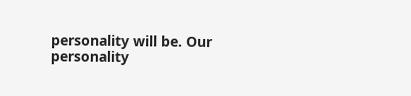personality will be. Our personality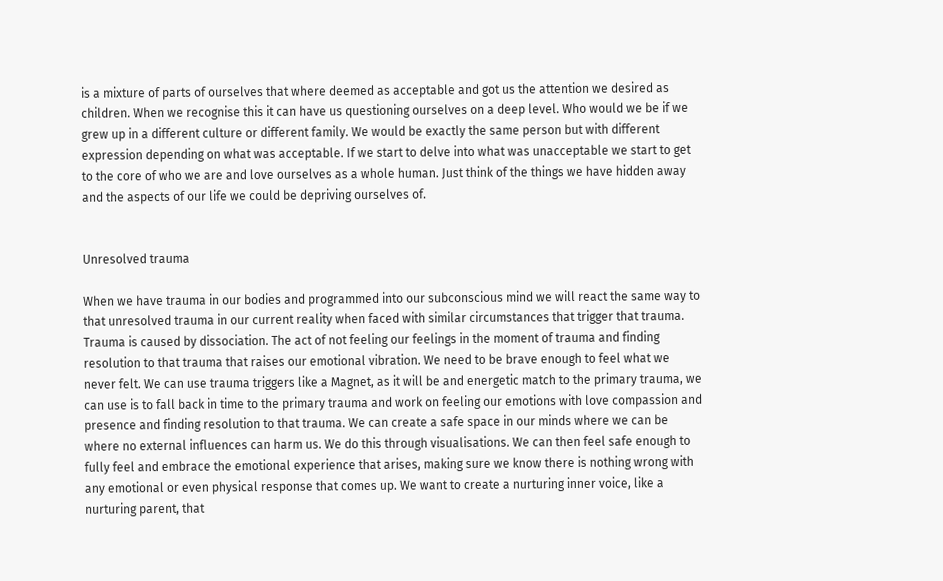is a mixture of parts of ourselves that where deemed as acceptable and got us the attention we desired as children. When we recognise this it can have us questioning ourselves on a deep level. Who would we be if we grew up in a different culture or different family. We would be exactly the same person but with different expression depending on what was acceptable. If we start to delve into what was unacceptable we start to get to the core of who we are and love ourselves as a whole human. Just think of the things we have hidden away and the aspects of our life we could be depriving ourselves of.


Unresolved trauma

When we have trauma in our bodies and programmed into our subconscious mind we will react the same way to that unresolved trauma in our current reality when faced with similar circumstances that trigger that trauma. Trauma is caused by dissociation. The act of not feeling our feelings in the moment of trauma and finding resolution to that trauma that raises our emotional vibration. We need to be brave enough to feel what we never felt. We can use trauma triggers like a Magnet, as it will be and energetic match to the primary trauma, we can use is to fall back in time to the primary trauma and work on feeling our emotions with love compassion and presence and finding resolution to that trauma. We can create a safe space in our minds where we can be where no external influences can harm us. We do this through visualisations. We can then feel safe enough to fully feel and embrace the emotional experience that arises, making sure we know there is nothing wrong with any emotional or even physical response that comes up. We want to create a nurturing inner voice, like a nurturing parent, that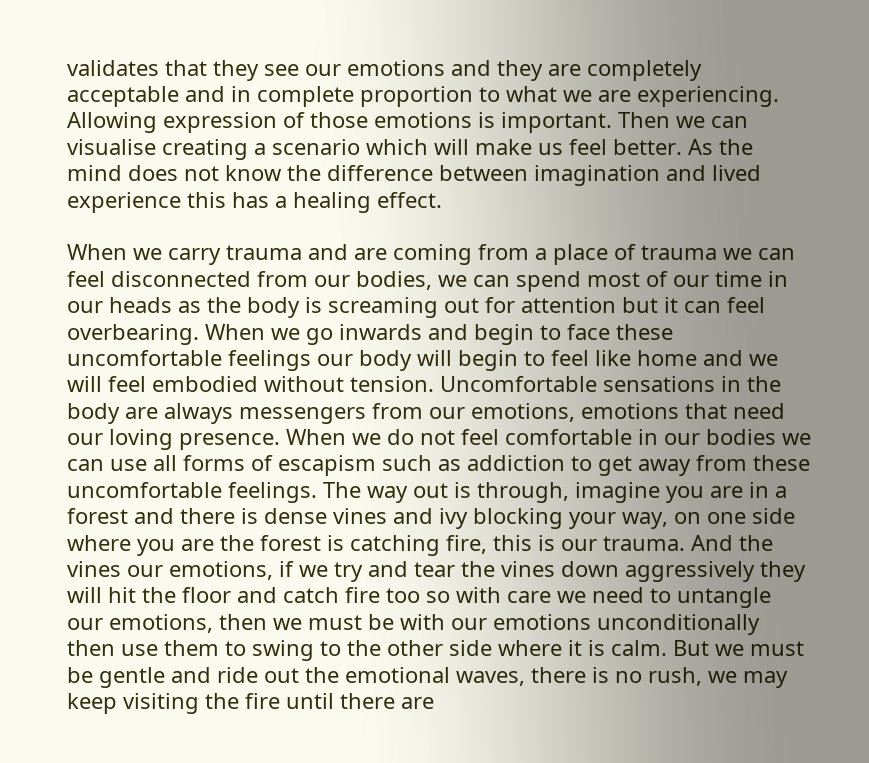validates that they see our emotions and they are completely acceptable and in complete proportion to what we are experiencing. Allowing expression of those emotions is important. Then we can visualise creating a scenario which will make us feel better. As the mind does not know the difference between imagination and lived experience this has a healing effect.

When we carry trauma and are coming from a place of trauma we can feel disconnected from our bodies, we can spend most of our time in our heads as the body is screaming out for attention but it can feel overbearing. When we go inwards and begin to face these uncomfortable feelings our body will begin to feel like home and we will feel embodied without tension. Uncomfortable sensations in the body are always messengers from our emotions, emotions that need our loving presence. When we do not feel comfortable in our bodies we can use all forms of escapism such as addiction to get away from these uncomfortable feelings. The way out is through, imagine you are in a forest and there is dense vines and ivy blocking your way, on one side where you are the forest is catching fire, this is our trauma. And the vines our emotions, if we try and tear the vines down aggressively they will hit the floor and catch fire too so with care we need to untangle our emotions, then we must be with our emotions unconditionally then use them to swing to the other side where it is calm. But we must be gentle and ride out the emotional waves, there is no rush, we may keep visiting the fire until there are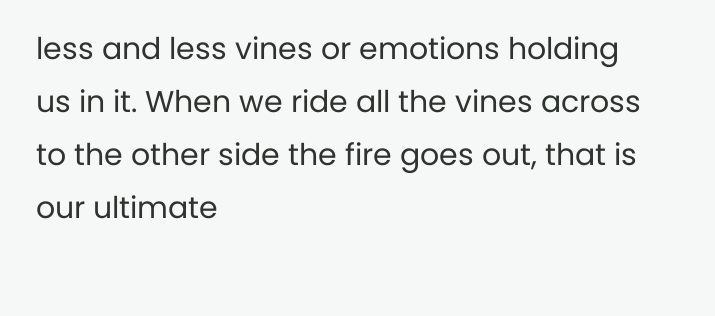less and less vines or emotions holding us in it. When we ride all the vines across to the other side the fire goes out, that is our ultimate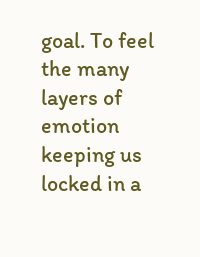goal. To feel the many layers of emotion keeping us locked in a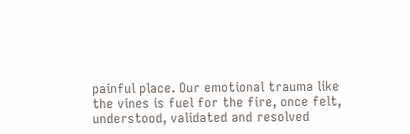painful place. Our emotional trauma like the vines is fuel for the fire, once felt, understood, validated and resolved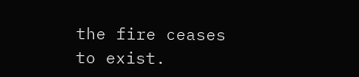the fire ceases to exist.